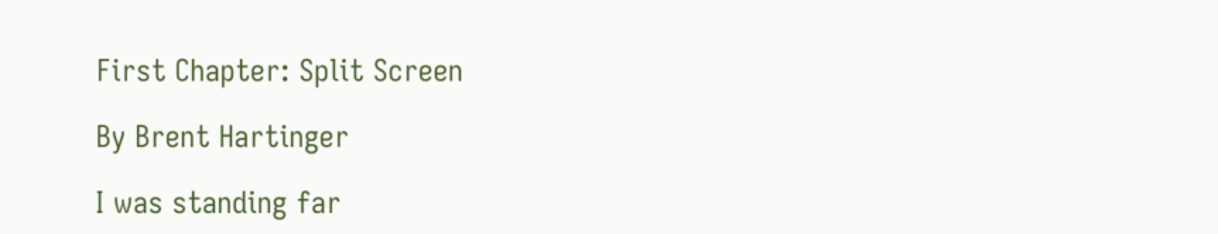First Chapter: Split Screen

By Brent Hartinger

I was standing far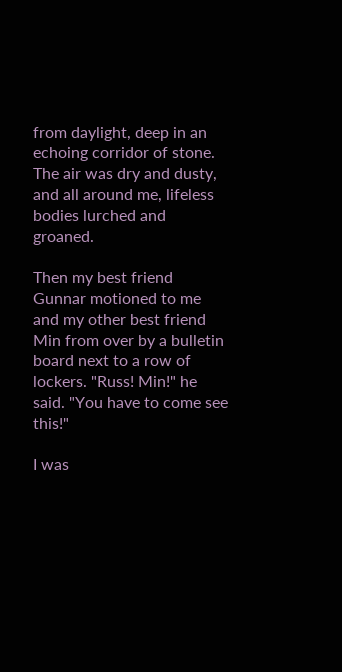from daylight, deep in an echoing corridor of stone. The air was dry and dusty, and all around me, lifeless bodies lurched and groaned.

Then my best friend Gunnar motioned to me and my other best friend Min from over by a bulletin board next to a row of lockers. "Russ! Min!" he said. "You have to come see this!"

I was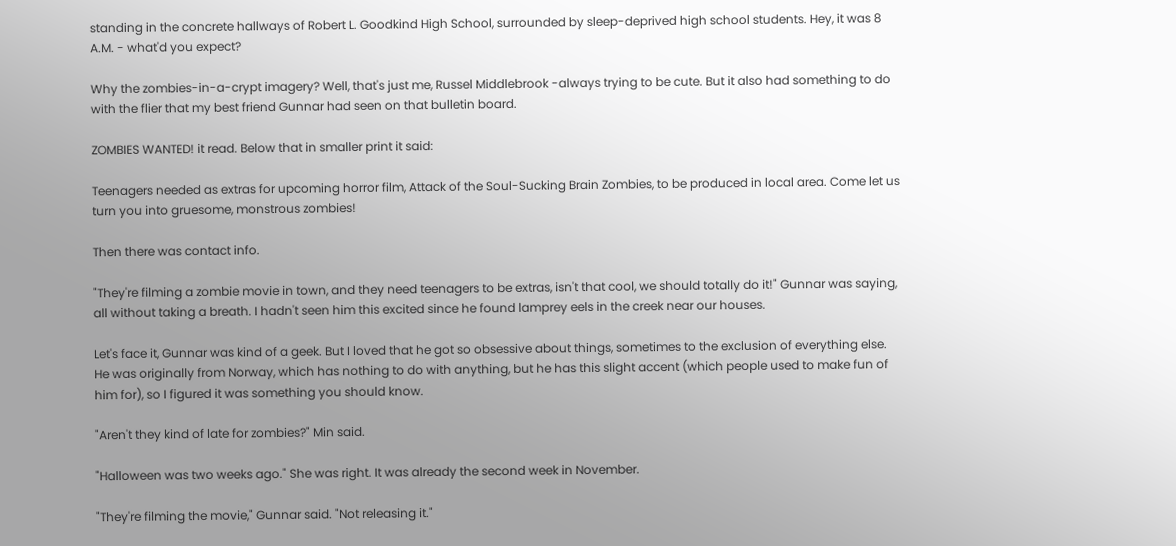standing in the concrete hallways of Robert L. Goodkind High School, surrounded by sleep-deprived high school students. Hey, it was 8 A.M. - what'd you expect?

Why the zombies-in-a-crypt imagery? Well, that's just me, Russel Middlebrook -always trying to be cute. But it also had something to do with the flier that my best friend Gunnar had seen on that bulletin board.

ZOMBIES WANTED! it read. Below that in smaller print it said:

Teenagers needed as extras for upcoming horror film, Attack of the Soul-Sucking Brain Zombies, to be produced in local area. Come let us turn you into gruesome, monstrous zombies!

Then there was contact info.

"They're filming a zombie movie in town, and they need teenagers to be extras, isn't that cool, we should totally do it!" Gunnar was saying, all without taking a breath. I hadn't seen him this excited since he found lamprey eels in the creek near our houses.

Let's face it, Gunnar was kind of a geek. But I loved that he got so obsessive about things, sometimes to the exclusion of everything else. He was originally from Norway, which has nothing to do with anything, but he has this slight accent (which people used to make fun of him for), so I figured it was something you should know.

"Aren't they kind of late for zombies?" Min said.

"Halloween was two weeks ago." She was right. It was already the second week in November.

"They're filming the movie," Gunnar said. "Not releasing it."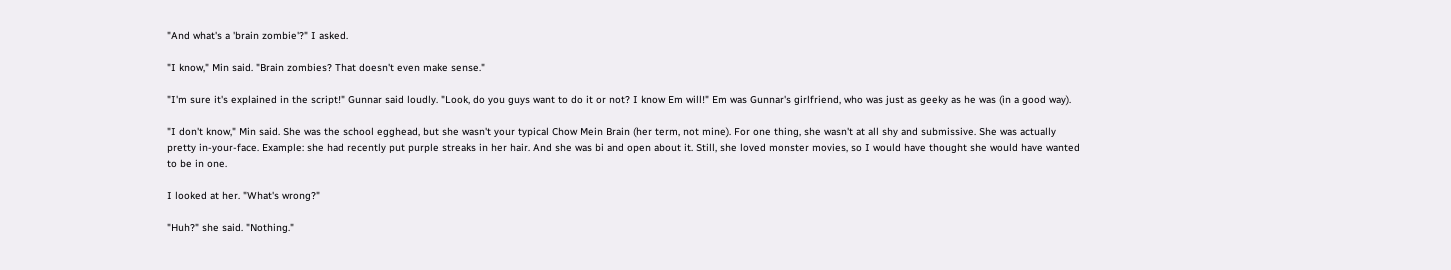"And what's a 'brain zombie'?" I asked.

"I know," Min said. "Brain zombies? That doesn't even make sense."

"I'm sure it's explained in the script!" Gunnar said loudly. "Look, do you guys want to do it or not? I know Em will!" Em was Gunnar's girlfriend, who was just as geeky as he was (in a good way).

"I don't know," Min said. She was the school egghead, but she wasn't your typical Chow Mein Brain (her term, not mine). For one thing, she wasn't at all shy and submissive. She was actually pretty in-your-face. Example: she had recently put purple streaks in her hair. And she was bi and open about it. Still, she loved monster movies, so I would have thought she would have wanted to be in one.

I looked at her. "What's wrong?"

"Huh?" she said. "Nothing."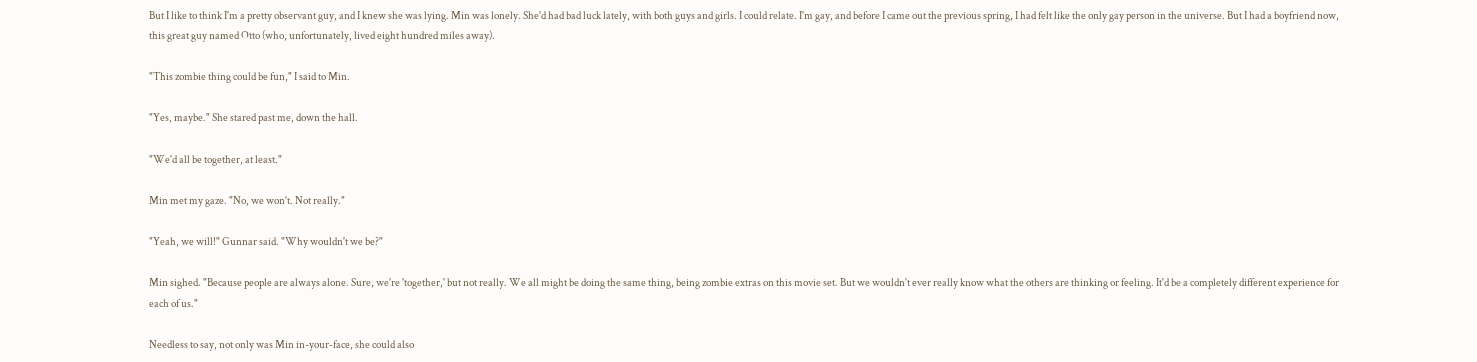But I like to think I'm a pretty observant guy, and I knew she was lying. Min was lonely. She'd had bad luck lately, with both guys and girls. I could relate. I'm gay, and before I came out the previous spring, I had felt like the only gay person in the universe. But I had a boyfriend now, this great guy named Otto (who, unfortunately, lived eight hundred miles away).

"This zombie thing could be fun," I said to Min.

"Yes, maybe." She stared past me, down the hall.

"We'd all be together, at least."

Min met my gaze. "No, we won't. Not really."

"Yeah, we will!" Gunnar said. "Why wouldn't we be?"

Min sighed. "Because people are always alone. Sure, we're 'together,' but not really. We all might be doing the same thing, being zombie extras on this movie set. But we wouldn't ever really know what the others are thinking or feeling. It'd be a completely different experience for each of us."

Needless to say, not only was Min in-your-face, she could also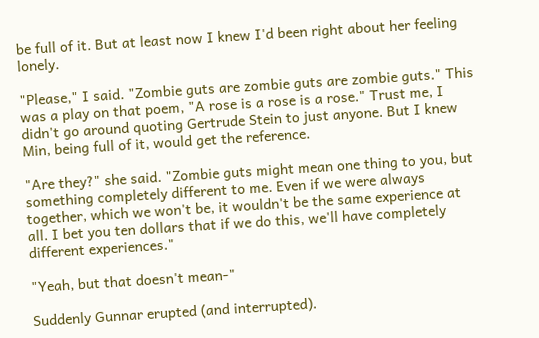be full of it. But at least now I knew I'd been right about her feeling lonely.

"Please," I said. "Zombie guts are zombie guts are zombie guts." This was a play on that poem, "A rose is a rose is a rose." Trust me, I didn't go around quoting Gertrude Stein to just anyone. But I knew Min, being full of it, would get the reference.

"Are they?" she said. "Zombie guts might mean one thing to you, but something completely different to me. Even if we were always together, which we won't be, it wouldn't be the same experience at all. I bet you ten dollars that if we do this, we'll have completely different experiences."

"Yeah, but that doesn't mean-"

Suddenly Gunnar erupted (and interrupted).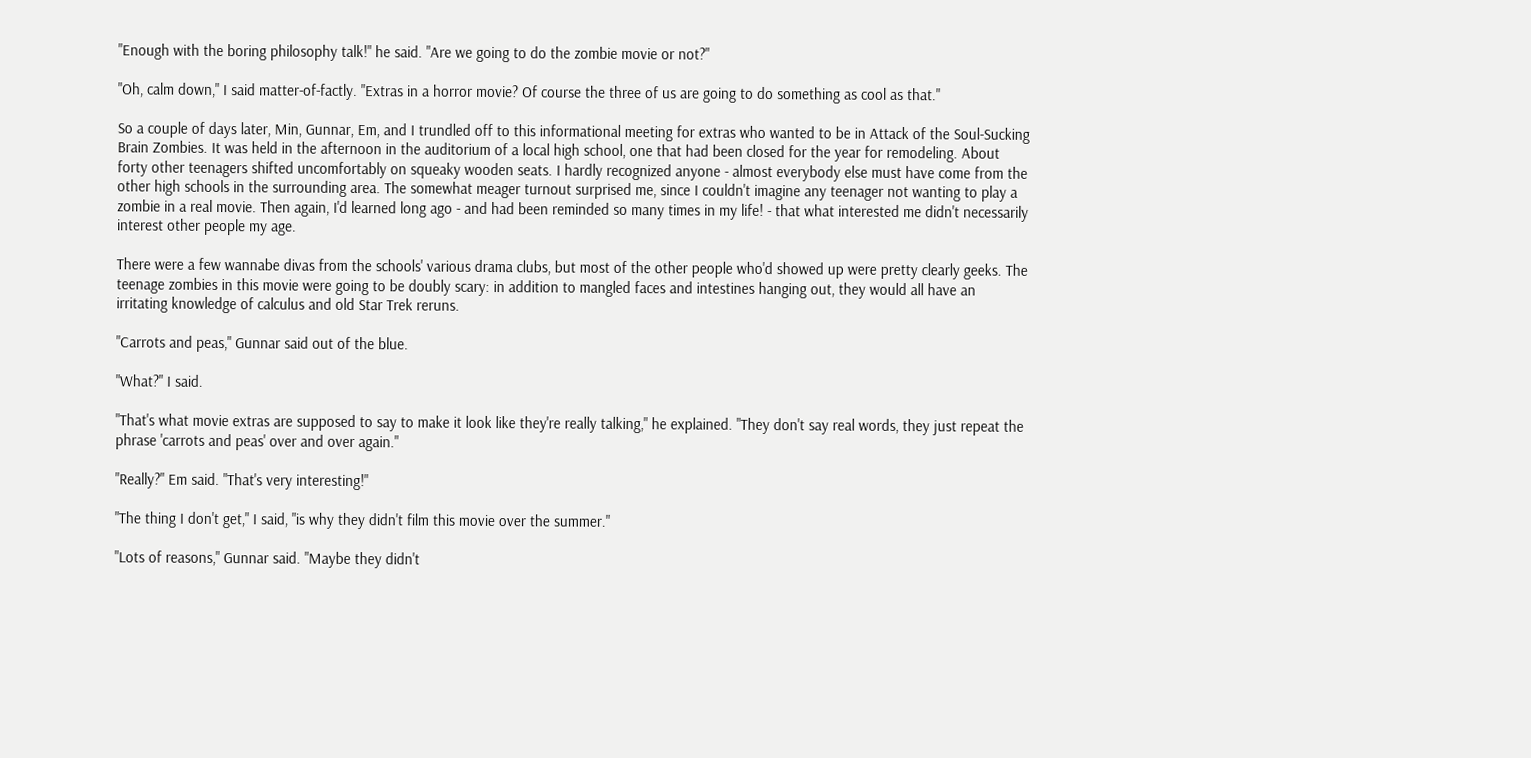"Enough with the boring philosophy talk!" he said. "Are we going to do the zombie movie or not?"

"Oh, calm down," I said matter-of-factly. "Extras in a horror movie? Of course the three of us are going to do something as cool as that."

So a couple of days later, Min, Gunnar, Em, and I trundled off to this informational meeting for extras who wanted to be in Attack of the Soul-Sucking Brain Zombies. It was held in the afternoon in the auditorium of a local high school, one that had been closed for the year for remodeling. About forty other teenagers shifted uncomfortably on squeaky wooden seats. I hardly recognized anyone - almost everybody else must have come from the other high schools in the surrounding area. The somewhat meager turnout surprised me, since I couldn't imagine any teenager not wanting to play a zombie in a real movie. Then again, I'd learned long ago - and had been reminded so many times in my life! - that what interested me didn't necessarily interest other people my age.

There were a few wannabe divas from the schools' various drama clubs, but most of the other people who'd showed up were pretty clearly geeks. The teenage zombies in this movie were going to be doubly scary: in addition to mangled faces and intestines hanging out, they would all have an irritating knowledge of calculus and old Star Trek reruns.

"Carrots and peas," Gunnar said out of the blue.

"What?" I said.

"That's what movie extras are supposed to say to make it look like they're really talking," he explained. "They don't say real words, they just repeat the phrase 'carrots and peas' over and over again."

"Really?" Em said. "That's very interesting!"

"The thing I don't get," I said, "is why they didn't film this movie over the summer."

"Lots of reasons," Gunnar said. "Maybe they didn't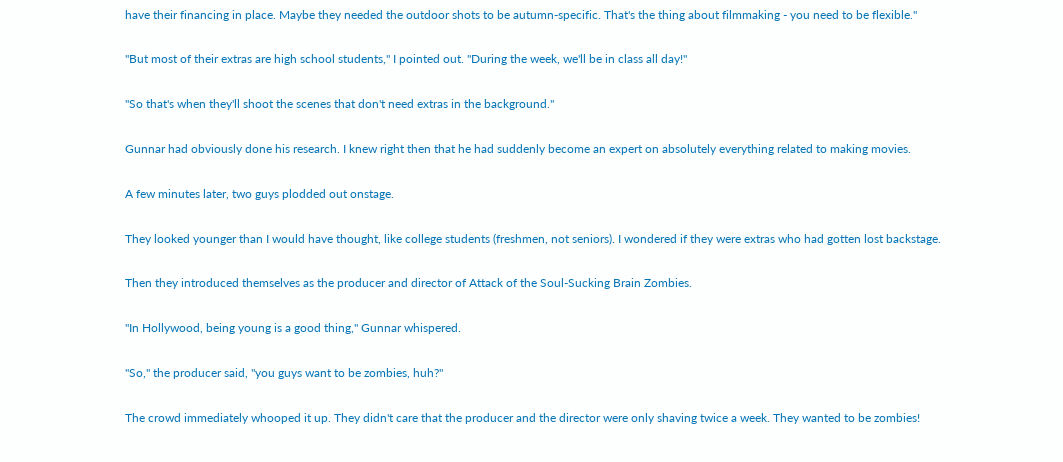have their financing in place. Maybe they needed the outdoor shots to be autumn-specific. That's the thing about filmmaking - you need to be flexible."

"But most of their extras are high school students," I pointed out. "During the week, we'll be in class all day!"

"So that's when they'll shoot the scenes that don't need extras in the background."

Gunnar had obviously done his research. I knew right then that he had suddenly become an expert on absolutely everything related to making movies.

A few minutes later, two guys plodded out onstage.

They looked younger than I would have thought, like college students (freshmen, not seniors). I wondered if they were extras who had gotten lost backstage.

Then they introduced themselves as the producer and director of Attack of the Soul-Sucking Brain Zombies.

"In Hollywood, being young is a good thing," Gunnar whispered.

"So," the producer said, "you guys want to be zombies, huh?"

The crowd immediately whooped it up. They didn't care that the producer and the director were only shaving twice a week. They wanted to be zombies!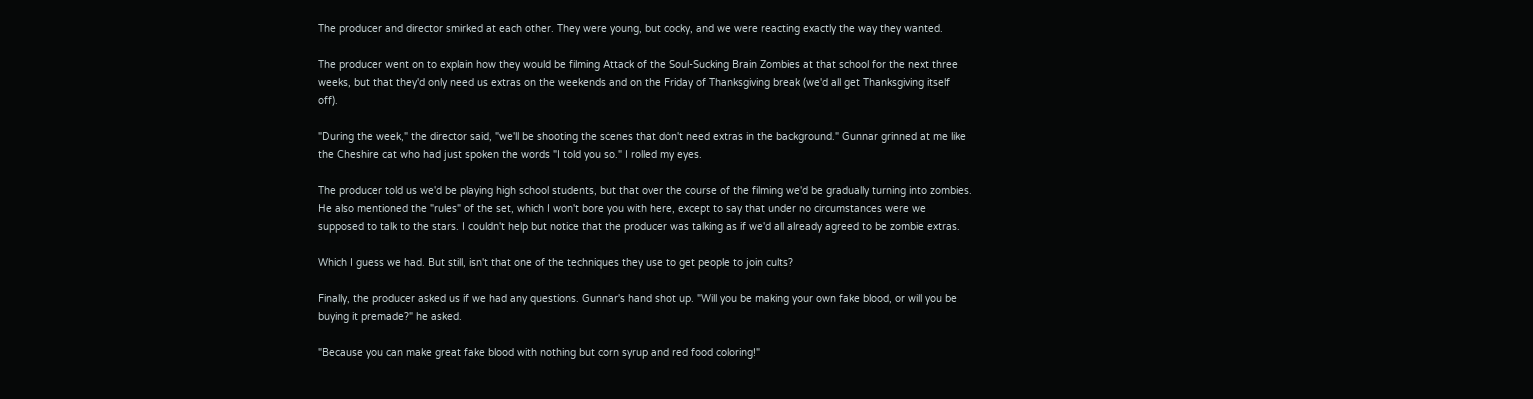The producer and director smirked at each other. They were young, but cocky, and we were reacting exactly the way they wanted.

The producer went on to explain how they would be filming Attack of the Soul-Sucking Brain Zombies at that school for the next three weeks, but that they'd only need us extras on the weekends and on the Friday of Thanksgiving break (we'd all get Thanksgiving itself off).

"During the week," the director said, "we'll be shooting the scenes that don't need extras in the background." Gunnar grinned at me like the Cheshire cat who had just spoken the words "I told you so." I rolled my eyes.

The producer told us we'd be playing high school students, but that over the course of the filming we'd be gradually turning into zombies. He also mentioned the "rules" of the set, which I won't bore you with here, except to say that under no circumstances were we supposed to talk to the stars. I couldn't help but notice that the producer was talking as if we'd all already agreed to be zombie extras.

Which I guess we had. But still, isn't that one of the techniques they use to get people to join cults?

Finally, the producer asked us if we had any questions. Gunnar's hand shot up. "Will you be making your own fake blood, or will you be buying it premade?" he asked.

"Because you can make great fake blood with nothing but corn syrup and red food coloring!"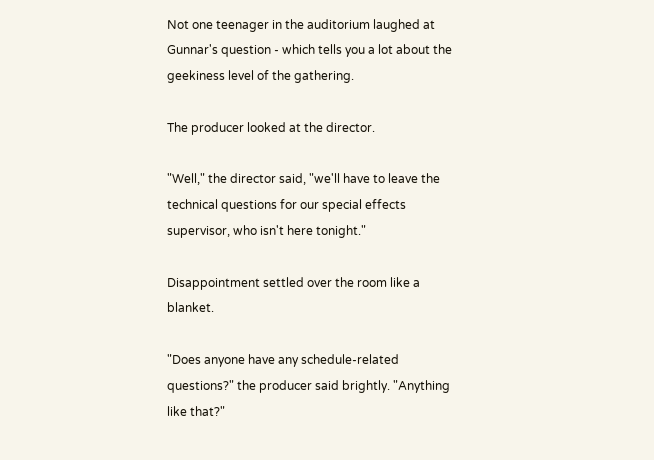Not one teenager in the auditorium laughed at Gunnar's question - which tells you a lot about the geekiness level of the gathering.

The producer looked at the director.

"Well," the director said, "we'll have to leave the technical questions for our special effects supervisor, who isn't here tonight."

Disappointment settled over the room like a blanket.

"Does anyone have any schedule-related questions?" the producer said brightly. "Anything like that?"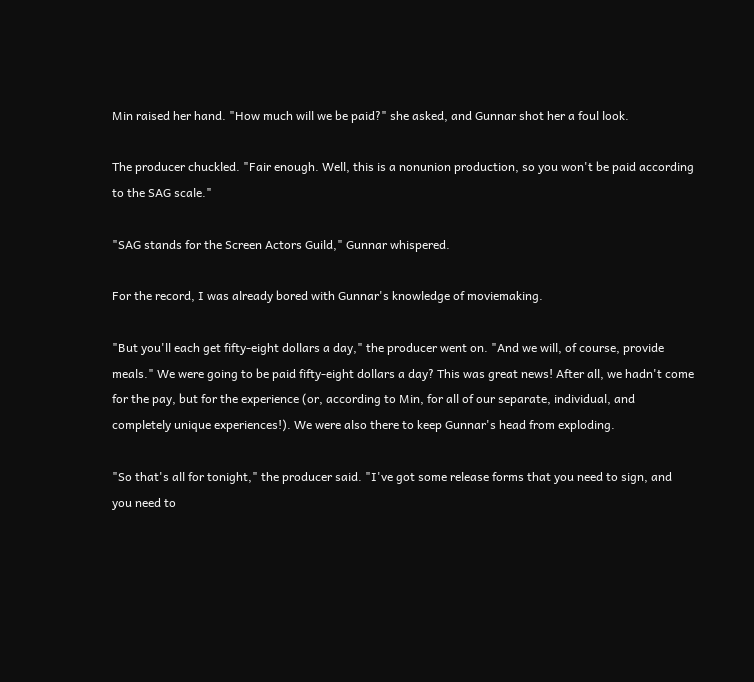Min raised her hand. "How much will we be paid?" she asked, and Gunnar shot her a foul look.

The producer chuckled. "Fair enough. Well, this is a nonunion production, so you won't be paid according to the SAG scale."

"SAG stands for the Screen Actors Guild," Gunnar whispered.

For the record, I was already bored with Gunnar's knowledge of moviemaking.

"But you'll each get fifty-eight dollars a day," the producer went on. "And we will, of course, provide meals." We were going to be paid fifty-eight dollars a day? This was great news! After all, we hadn't come for the pay, but for the experience (or, according to Min, for all of our separate, individual, and completely unique experiences!). We were also there to keep Gunnar's head from exploding.

"So that's all for tonight," the producer said. "I've got some release forms that you need to sign, and you need to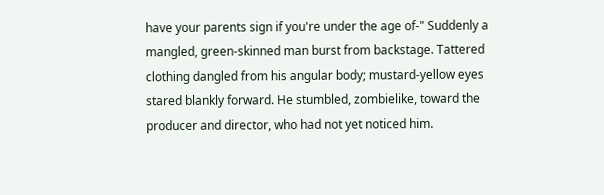have your parents sign if you're under the age of-" Suddenly a mangled, green-skinned man burst from backstage. Tattered clothing dangled from his angular body; mustard-yellow eyes stared blankly forward. He stumbled, zombielike, toward the producer and director, who had not yet noticed him.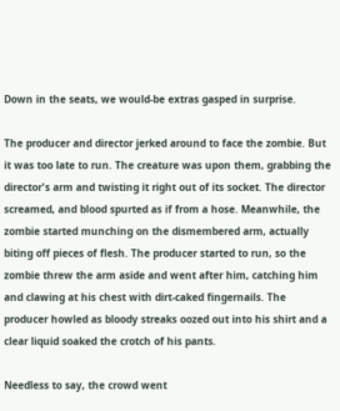Down in the seats, we would-be extras gasped in surprise.

The producer and director jerked around to face the zombie. But it was too late to run. The creature was upon them, grabbing the director's arm and twisting it right out of its socket. The director screamed, and blood spurted as if from a hose. Meanwhile, the zombie started munching on the dismembered arm, actually biting off pieces of flesh. The producer started to run, so the zombie threw the arm aside and went after him, catching him and clawing at his chest with dirt-caked fingernails. The producer howled as bloody streaks oozed out into his shirt and a clear liquid soaked the crotch of his pants.

Needless to say, the crowd went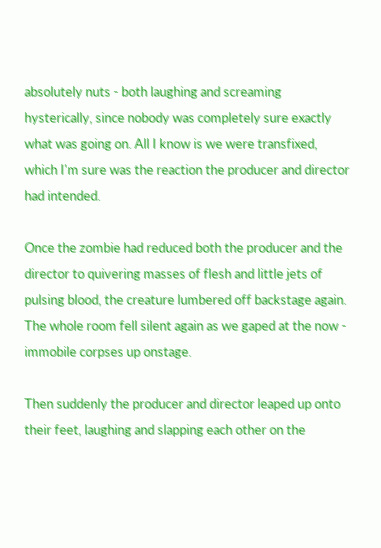absolutely nuts - both laughing and screaming hysterically, since nobody was completely sure exactly what was going on. All I know is we were transfixed, which I'm sure was the reaction the producer and director had intended.

Once the zombie had reduced both the producer and the director to quivering masses of flesh and little jets of pulsing blood, the creature lumbered off backstage again. The whole room fell silent again as we gaped at the now - immobile corpses up onstage.

Then suddenly the producer and director leaped up onto their feet, laughing and slapping each other on the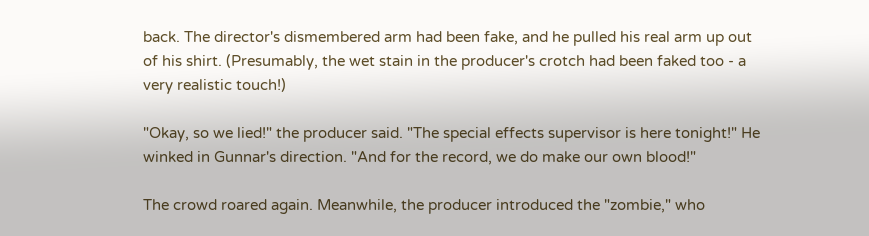back. The director's dismembered arm had been fake, and he pulled his real arm up out of his shirt. (Presumably, the wet stain in the producer's crotch had been faked too - a very realistic touch!)

"Okay, so we lied!" the producer said. "The special effects supervisor is here tonight!" He winked in Gunnar's direction. "And for the record, we do make our own blood!"

The crowd roared again. Meanwhile, the producer introduced the "zombie," who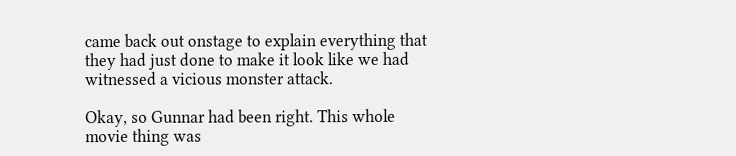came back out onstage to explain everything that they had just done to make it look like we had witnessed a vicious monster attack.

Okay, so Gunnar had been right. This whole movie thing was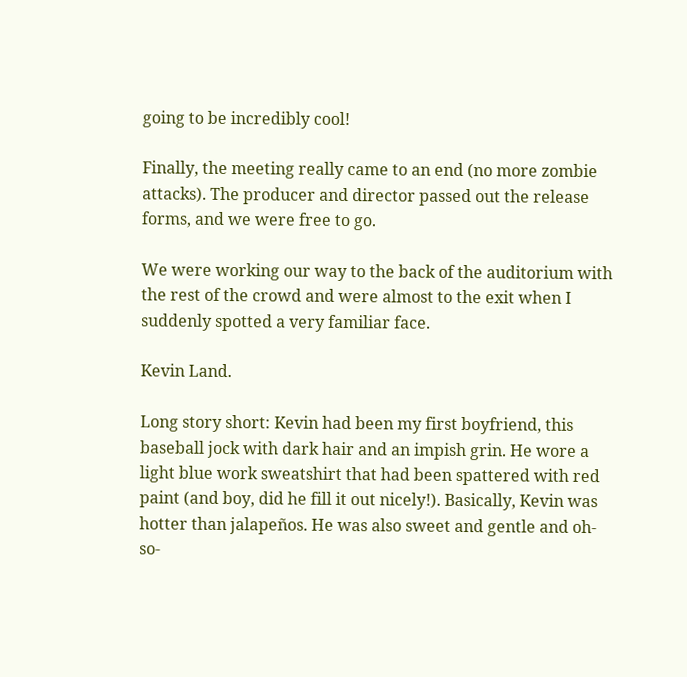going to be incredibly cool!

Finally, the meeting really came to an end (no more zombie attacks). The producer and director passed out the release forms, and we were free to go.

We were working our way to the back of the auditorium with the rest of the crowd and were almost to the exit when I suddenly spotted a very familiar face.

Kevin Land.

Long story short: Kevin had been my first boyfriend, this baseball jock with dark hair and an impish grin. He wore a light blue work sweatshirt that had been spattered with red paint (and boy, did he fill it out nicely!). Basically, Kevin was hotter than jalapeños. He was also sweet and gentle and oh-so-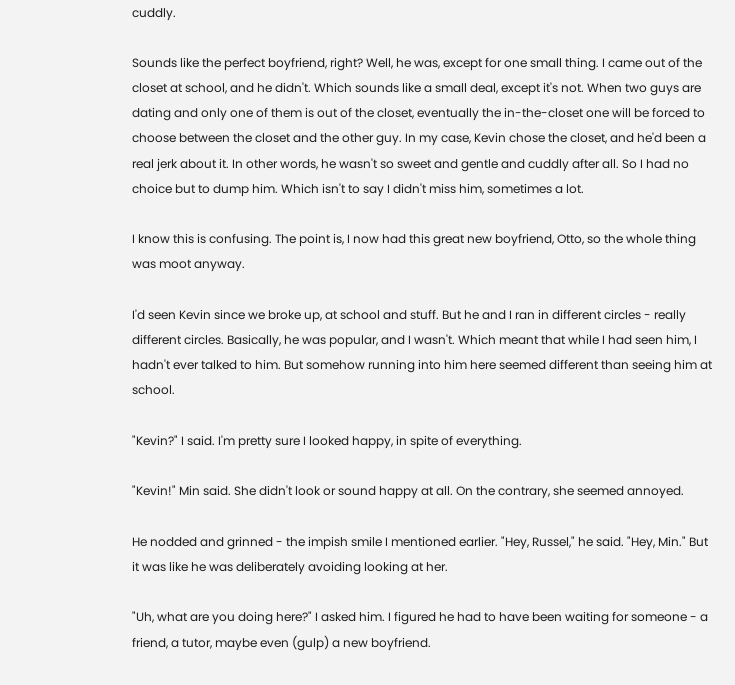cuddly.

Sounds like the perfect boyfriend, right? Well, he was, except for one small thing. I came out of the closet at school, and he didn't. Which sounds like a small deal, except it's not. When two guys are dating and only one of them is out of the closet, eventually the in-the-closet one will be forced to choose between the closet and the other guy. In my case, Kevin chose the closet, and he'd been a real jerk about it. In other words, he wasn't so sweet and gentle and cuddly after all. So I had no choice but to dump him. Which isn't to say I didn't miss him, sometimes a lot.

I know this is confusing. The point is, I now had this great new boyfriend, Otto, so the whole thing was moot anyway.

I'd seen Kevin since we broke up, at school and stuff. But he and I ran in different circles - really different circles. Basically, he was popular, and I wasn't. Which meant that while I had seen him, I hadn't ever talked to him. But somehow running into him here seemed different than seeing him at school.

"Kevin?" I said. I'm pretty sure I looked happy, in spite of everything.

"Kevin!" Min said. She didn't look or sound happy at all. On the contrary, she seemed annoyed.

He nodded and grinned - the impish smile I mentioned earlier. "Hey, Russel," he said. "Hey, Min." But it was like he was deliberately avoiding looking at her.

"Uh, what are you doing here?" I asked him. I figured he had to have been waiting for someone - a friend, a tutor, maybe even (gulp) a new boyfriend.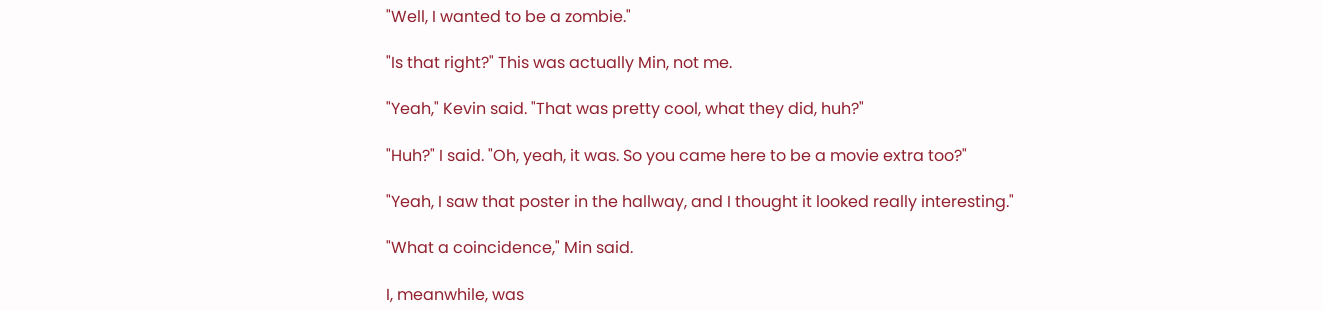"Well, I wanted to be a zombie."

"Is that right?" This was actually Min, not me.

"Yeah," Kevin said. "That was pretty cool, what they did, huh?"

"Huh?" I said. "Oh, yeah, it was. So you came here to be a movie extra too?"

"Yeah, I saw that poster in the hallway, and I thought it looked really interesting."

"What a coincidence," Min said.

I, meanwhile, was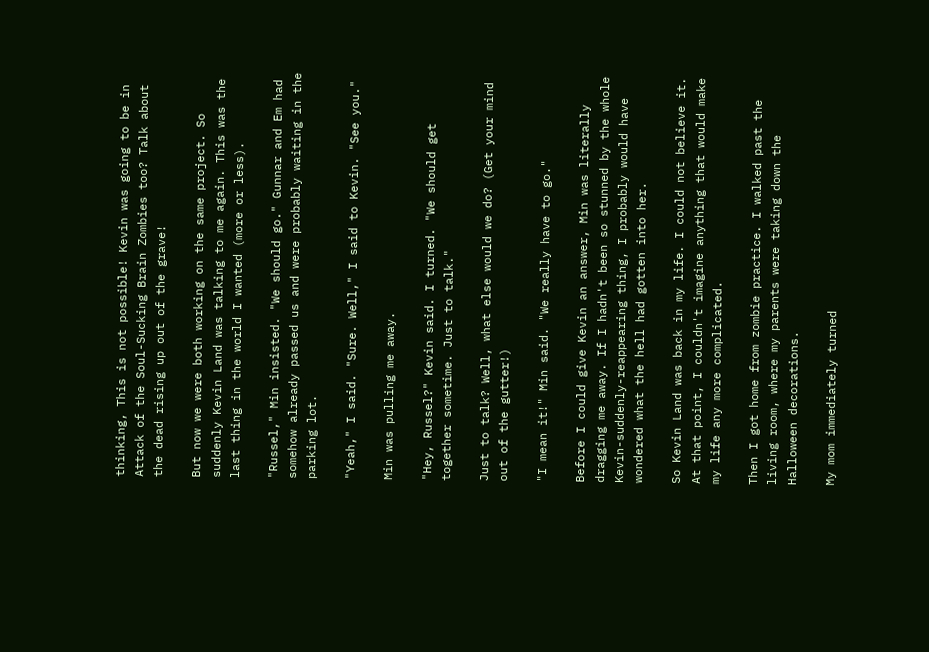thinking, This is not possible! Kevin was going to be in Attack of the Soul-Sucking Brain Zombies too? Talk about the dead rising up out of the grave!

But now we were both working on the same project. So suddenly Kevin Land was talking to me again. This was the last thing in the world I wanted (more or less).

"Russel," Min insisted. "We should go." Gunnar and Em had somehow already passed us and were probably waiting in the parking lot.

"Yeah," I said. "Sure. Well," I said to Kevin. "See you."

Min was pulling me away.

"Hey, Russel?" Kevin said. I turned. "We should get together sometime. Just to talk."

Just to talk? Well, what else would we do? (Get your mind out of the gutter!)

"I mean it!" Min said. "We really have to go."

Before I could give Kevin an answer, Min was literally dragging me away. If I hadn't been so stunned by the whole Kevin-suddenly-reappearing thing, I probably would have wondered what the hell had gotten into her.

So Kevin Land was back in my life. I could not believe it. At that point, I couldn't imagine anything that would make my life any more complicated.

Then I got home from zombie practice. I walked past the living room, where my parents were taking down the Halloween decorations.

My mom immediately turned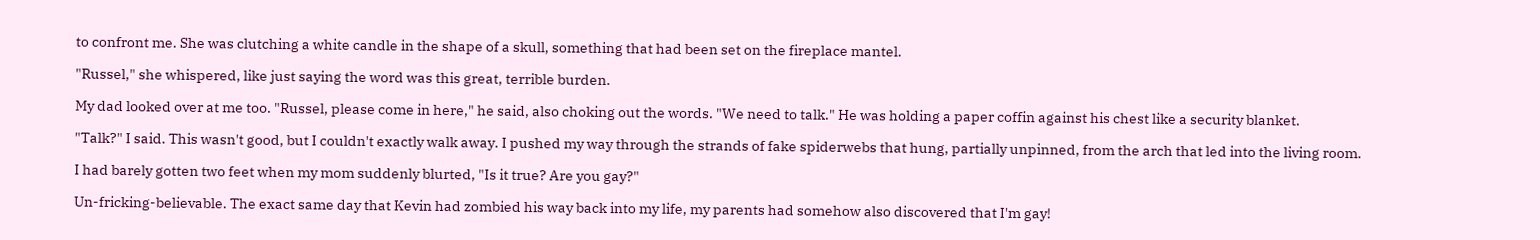to confront me. She was clutching a white candle in the shape of a skull, something that had been set on the fireplace mantel.

"Russel," she whispered, like just saying the word was this great, terrible burden.

My dad looked over at me too. "Russel, please come in here," he said, also choking out the words. "We need to talk." He was holding a paper coffin against his chest like a security blanket.

"Talk?" I said. This wasn't good, but I couldn't exactly walk away. I pushed my way through the strands of fake spiderwebs that hung, partially unpinned, from the arch that led into the living room.

I had barely gotten two feet when my mom suddenly blurted, "Is it true? Are you gay?"

Un-fricking-believable. The exact same day that Kevin had zombied his way back into my life, my parents had somehow also discovered that I'm gay!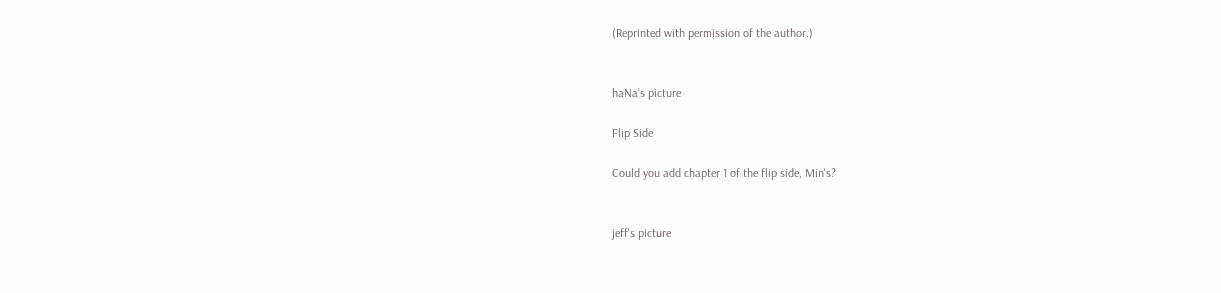(Reprinted with permission of the author.)


haNa's picture

Flip Side

Could you add chapter 1 of the flip side, Min's?


jeff's picture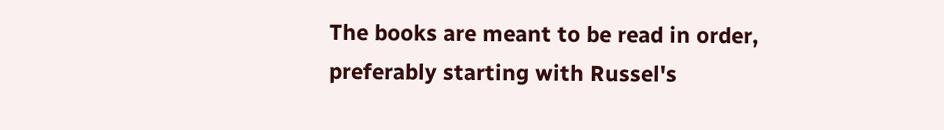The books are meant to be read in order, preferably starting with Russel's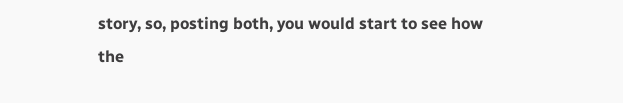story, so, posting both, you would start to see how the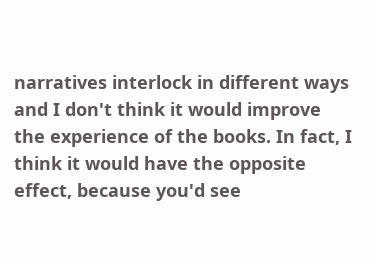narratives interlock in different ways and I don't think it would improve the experience of the books. In fact, I think it would have the opposite effect, because you'd see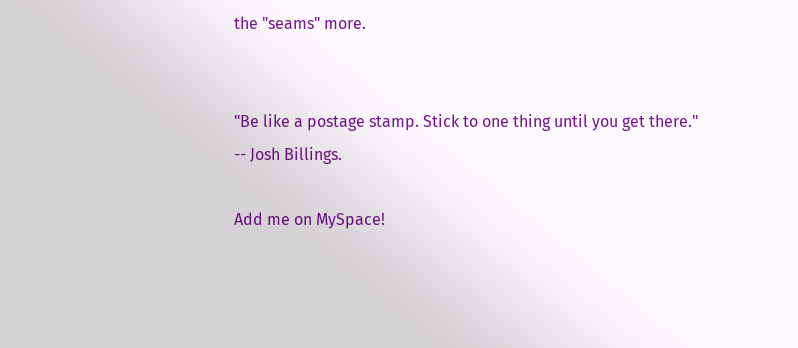the "seams" more.


"Be like a postage stamp. Stick to one thing until you get there." -- Josh Billings.

Add me on MySpace!